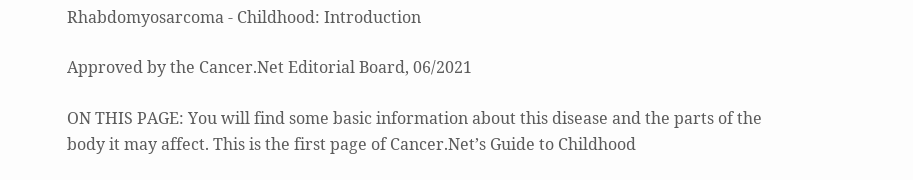Rhabdomyosarcoma - Childhood: Introduction

Approved by the Cancer.Net Editorial Board, 06/2021

ON THIS PAGE: You will find some basic information about this disease and the parts of the body it may affect. This is the first page of Cancer.Net’s Guide to Childhood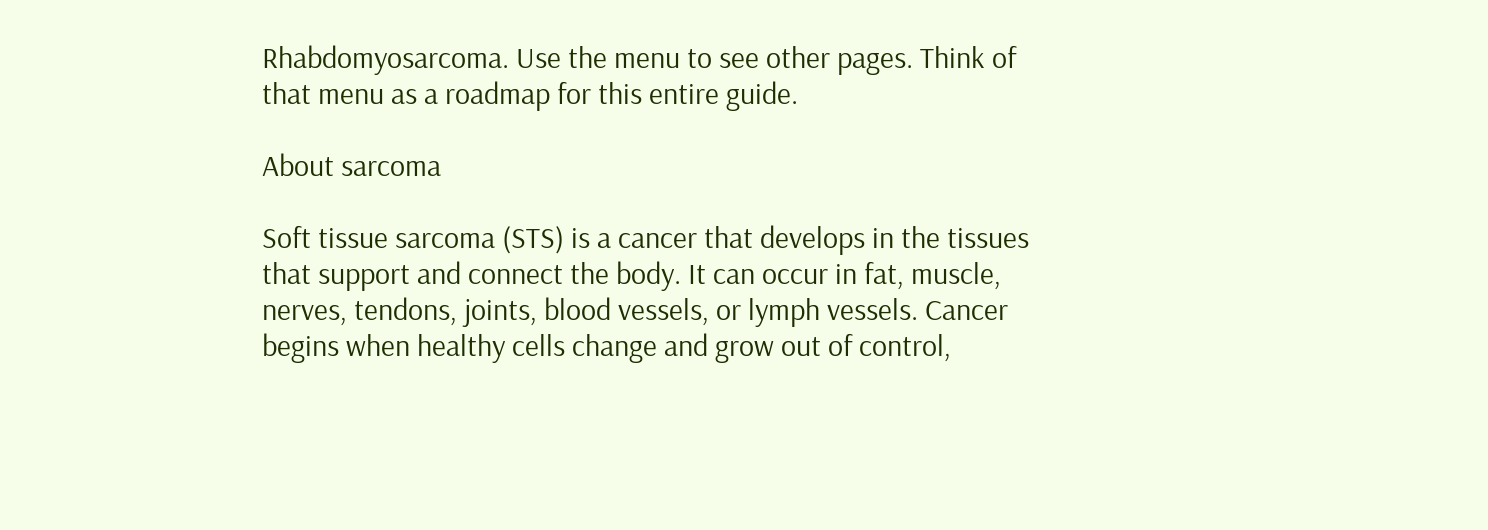Rhabdomyosarcoma. Use the menu to see other pages. Think of that menu as a roadmap for this entire guide.

About sarcoma

Soft tissue sarcoma (STS) is a cancer that develops in the tissues that support and connect the body. It can occur in fat, muscle, nerves, tendons, joints, blood vessels, or lymph vessels. Cancer begins when healthy cells change and grow out of control,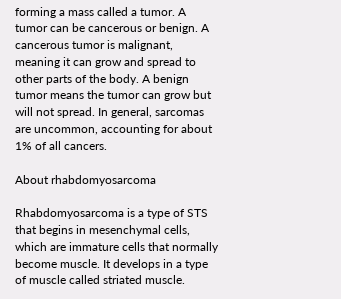forming a mass called a tumor. A tumor can be cancerous or benign. A cancerous tumor is malignant, meaning it can grow and spread to other parts of the body. A benign tumor means the tumor can grow but will not spread. In general, sarcomas are uncommon, accounting for about 1% of all cancers.

About rhabdomyosarcoma

Rhabdomyosarcoma is a type of STS that begins in mesenchymal cells, which are immature cells that normally become muscle. It develops in a type of muscle called striated muscle.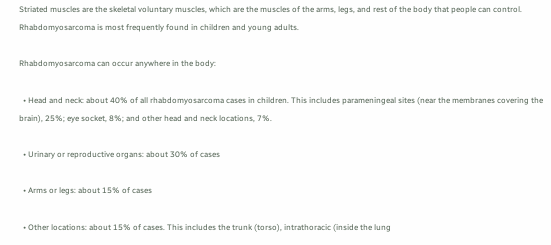Striated muscles are the skeletal voluntary muscles, which are the muscles of the arms, legs, and rest of the body that people can control. Rhabdomyosarcoma is most frequently found in children and young adults.

Rhabdomyosarcoma can occur anywhere in the body:

  • Head and neck: about 40% of all rhabdomyosarcoma cases in children. This includes parameningeal sites (near the membranes covering the brain), 25%; eye socket, 8%; and other head and neck locations, 7%.

  • Urinary or reproductive organs: about 30% of cases

  • Arms or legs: about 15% of cases

  • Other locations: about 15% of cases. This includes the trunk (torso), intrathoracic (inside the lung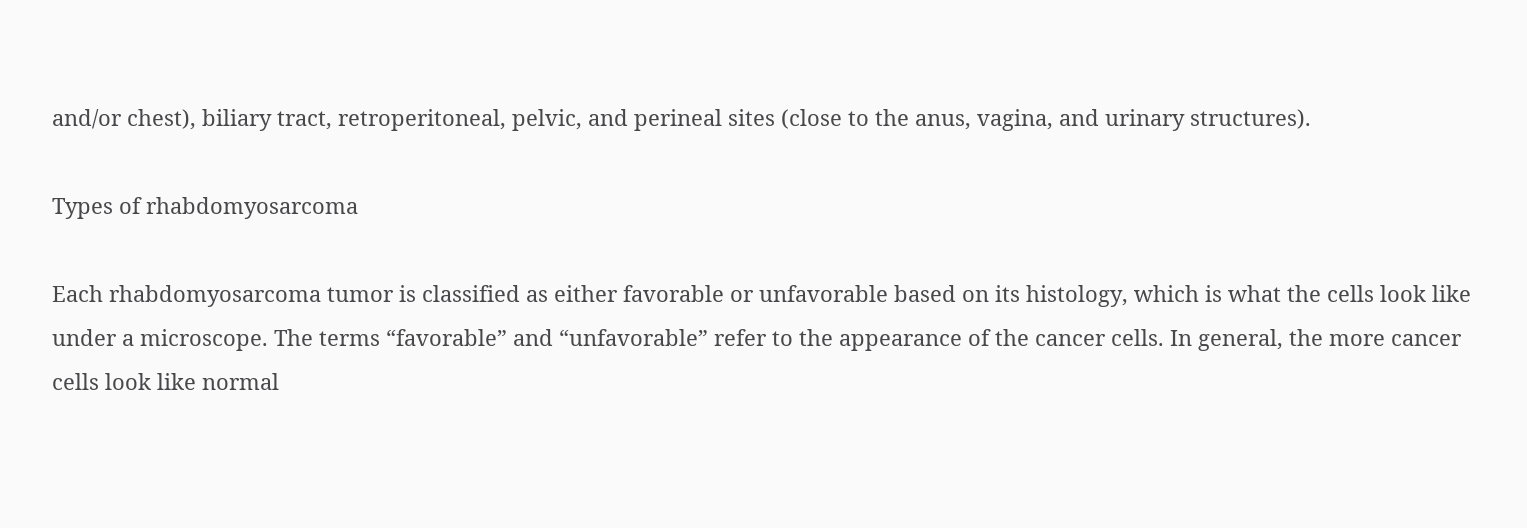and/or chest), biliary tract, retroperitoneal, pelvic, and perineal sites (close to the anus, vagina, and urinary structures).

Types of rhabdomyosarcoma

Each rhabdomyosarcoma tumor is classified as either favorable or unfavorable based on its histology, which is what the cells look like under a microscope. The terms “favorable” and “unfavorable” refer to the appearance of the cancer cells. In general, the more cancer cells look like normal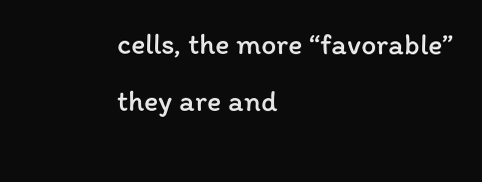cells, the more “favorable” they are and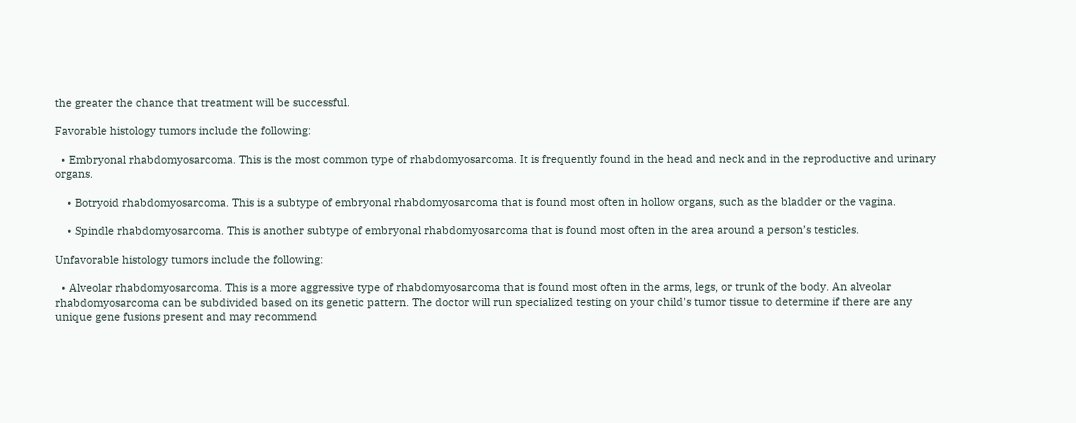the greater the chance that treatment will be successful.

Favorable histology tumors include the following:

  • Embryonal rhabdomyosarcoma. This is the most common type of rhabdomyosarcoma. It is frequently found in the head and neck and in the reproductive and urinary organs.

    • Botryoid rhabdomyosarcoma. This is a subtype of embryonal rhabdomyosarcoma that is found most often in hollow organs, such as the bladder or the vagina.

    • Spindle rhabdomyosarcoma. This is another subtype of embryonal rhabdomyosarcoma that is found most often in the area around a person’s testicles.

Unfavorable histology tumors include the following:

  • Alveolar rhabdomyosarcoma. This is a more aggressive type of rhabdomyosarcoma that is found most often in the arms, legs, or trunk of the body. An alveolar rhabdomyosarcoma can be subdivided based on its genetic pattern. The doctor will run specialized testing on your child's tumor tissue to determine if there are any unique gene fusions present and may recommend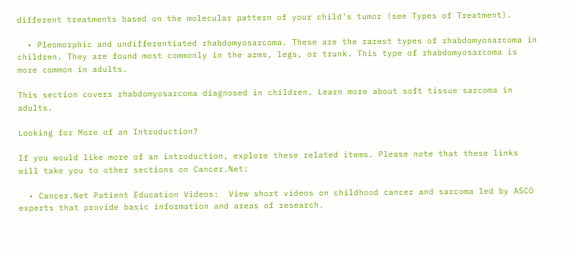different treatments based on the molecular pattern of your child's tumor (see Types of Treatment).

  • Pleomorphic and undifferentiated rhabdomyosarcoma. These are the rarest types of rhabdomyosarcoma in children. They are found most commonly in the arms, legs, or trunk. This type of rhabdomyosarcoma is more common in adults.

This section covers rhabdomyosarcoma diagnosed in children. Learn more about soft tissue sarcoma in adults.

Looking for More of an Introduction?

If you would like more of an introduction, explore these related items. Please note that these links will take you to other sections on Cancer.Net:

  • Cancer.Net Patient Education Videos:  View short videos on childhood cancer and sarcoma led by ASCO experts that provide basic information and areas of research.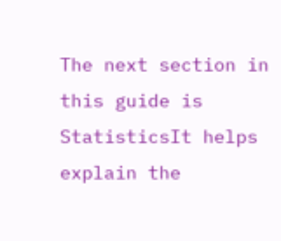The next section in this guide is StatisticsIt helps explain the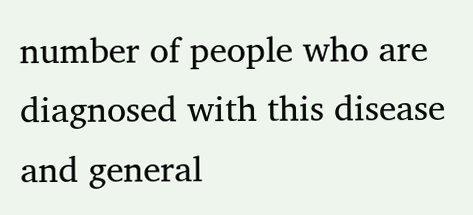number of people who are diagnosed with this disease and general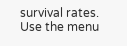survival rates. Use the menu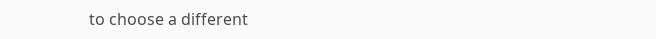to choose a different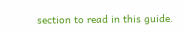section to read in this guide.